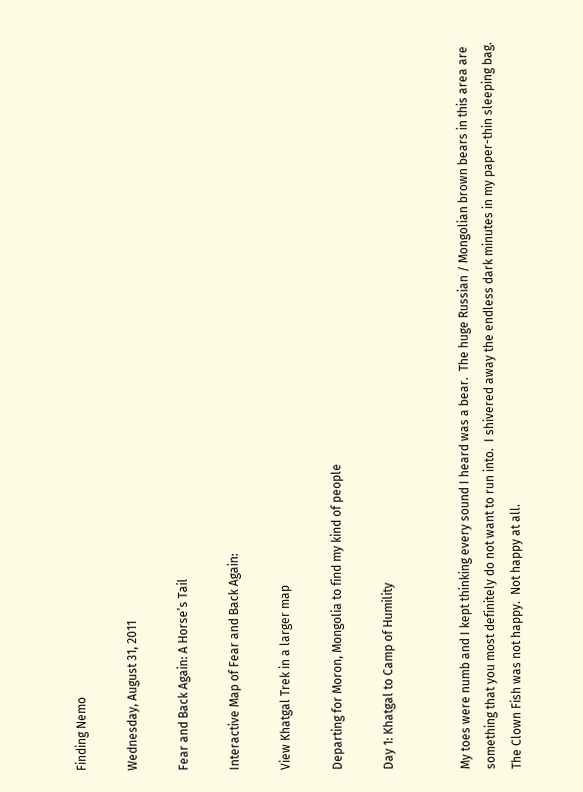Finding Nemo

Wednesday, August 31, 2011

Fear and Back Again: A Horse’s Tail

Interactive Map of Fear and Back Again:

View Khatgal Trek in a larger map

Departing for Moron, Mongolia to find my kind of people

Day 1: Khatgal to Camp of Humility


My toes were numb and I kept thinking every sound I heard was a bear.  The huge Russian / Mongolian brown bears in this area are something that you most definitely do not want to run into.  I shivered away the endless dark minutes in my paper-thin sleeping bag.  The Clown Fish was not happy.  Not happy at all.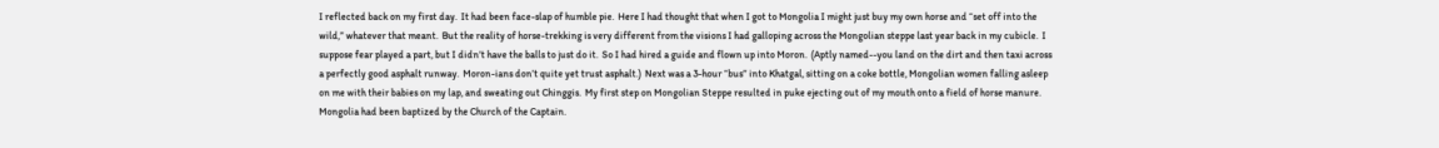I reflected back on my first day.  It had been face-slap of humble pie.  Here I had thought that when I got to Mongolia I might just buy my own horse and “set off into the wild,” whatever that meant.  But the reality of horse-trekking is very different from the visions I had galloping across the Mongolian steppe last year back in my cubicle.  I suppose fear played a part, but I didn’t have the balls to just do it.  So I had hired a guide and flown up into Moron.  (Aptly named--you land on the dirt and then taxi across a perfectly good asphalt runway.  Moron-ians don’t quite yet trust asphalt.)  Next was a 3-hour “bus” into Khatgal, sitting on a coke bottle, Mongolian women falling asleep on me with their babies on my lap, and sweating out Chinggis.  My first step on Mongolian Steppe resulted in puke ejecting out of my mouth onto a field of horse manure.  Mongolia had been baptized by the Church of the Captain.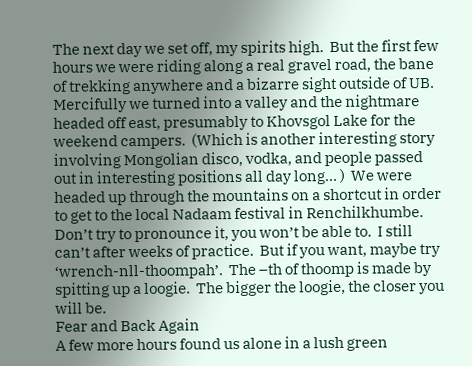The next day we set off, my spirits high.  But the first few hours we were riding along a real gravel road, the bane of trekking anywhere and a bizarre sight outside of UB.  Mercifully we turned into a valley and the nightmare headed off east, presumably to Khovsgol Lake for the weekend campers.  (Which is another interesting story involving Mongolian disco, vodka, and people passed out in interesting positions all day long… )  We were headed up through the mountains on a shortcut in order to get to the local Nadaam festival in Renchilkhumbe.  Don’t try to pronounce it, you won’t be able to.  I still can’t after weeks of practice.  But if you want, maybe try ‘wrench-nll-thoompah’.  The –th of thoomp is made by spitting up a loogie.  The bigger the loogie, the closer you will be.
Fear and Back Again
A few more hours found us alone in a lush green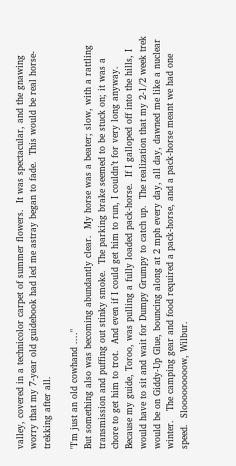valley, covered in a technicolor carpet of summer flowers.  It was spectacular, and the gnawing worry that my 7-year old guidebook had led me astray began to fade.  This would be real horse-trekking after all.

"I'm just an old cowhand ...."
But something also was becoming abundantly clear.  My horse was a beater; slow, with a rattling transmission and puffing out stinky smoke.  The parking brake seemed to be stuck on; it was a chore to get him to trot.  And even if I could get him to run, I couldn’t for very long anyway.  Because my guide, Toroo, was pulling a fully loaded pack-horse.  If I galloped off into the hills, I would have to sit and wait for Dumpy Grumpy to catch up.  The realization that my 2-1/2 week trek would be on Giddy-Up Glue, bouncing along at 2 mph every day, all day, dawned me like a nuclear winter.   The camping gear and food required a pack-horse, and a pack-horse meant we had one speed.  Slooooooooow, Wilbur.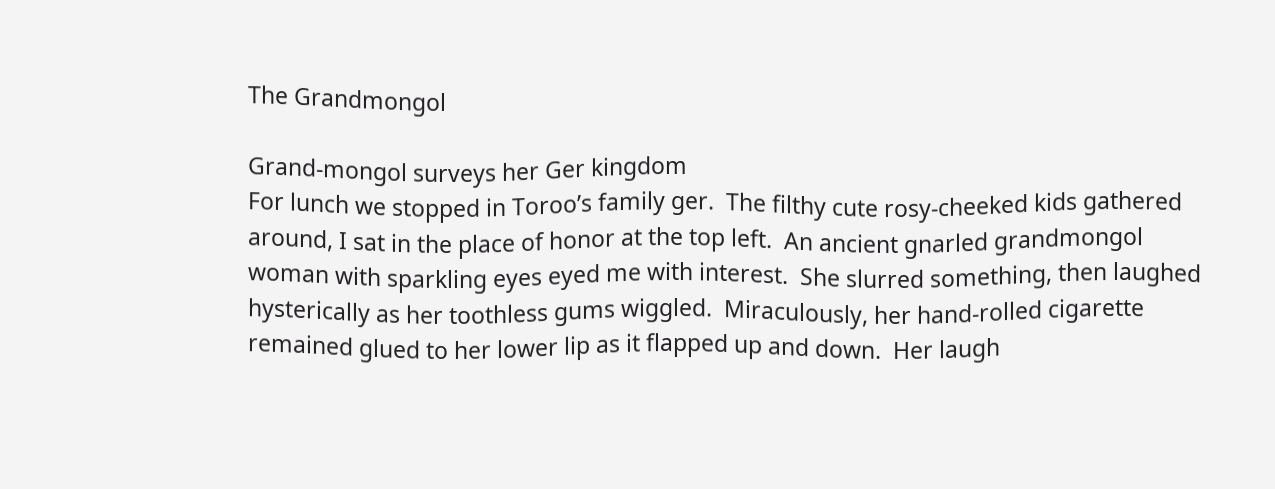The Grandmongol

Grand-mongol surveys her Ger kingdom
For lunch we stopped in Toroo’s family ger.  The filthy cute rosy-cheeked kids gathered around, I sat in the place of honor at the top left.  An ancient gnarled grandmongol woman with sparkling eyes eyed me with interest.  She slurred something, then laughed hysterically as her toothless gums wiggled.  Miraculously, her hand-rolled cigarette remained glued to her lower lip as it flapped up and down.  Her laugh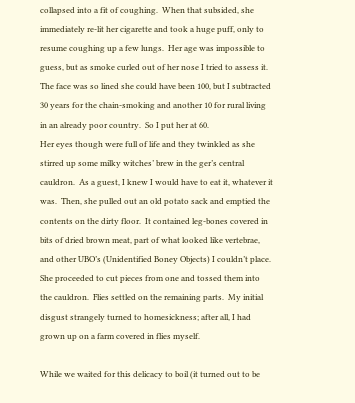collapsed into a fit of coughing.  When that subsided, she immediately re-lit her cigarette and took a huge puff, only to resume coughing up a few lungs.  Her age was impossible to guess, but as smoke curled out of her nose I tried to assess it.  The face was so lined she could have been 100, but I subtracted 30 years for the chain-smoking and another 10 for rural living in an already poor country.  So I put her at 60.
Her eyes though were full of life and they twinkled as she stirred up some milky witches’ brew in the ger’s central cauldron.  As a guest, I knew I would have to eat it, whatever it was.  Then, she pulled out an old potato sack and emptied the contents on the dirty floor.  It contained leg-bones covered in bits of dried brown meat, part of what looked like vertebrae, and other UBO’s (Unidentified Boney Objects) I couldn’t place.  She proceeded to cut pieces from one and tossed them into the cauldron.  Flies settled on the remaining parts.  My initial disgust strangely turned to homesickness; after all, I had grown up on a farm covered in flies myself.

While we waited for this delicacy to boil (it turned out to be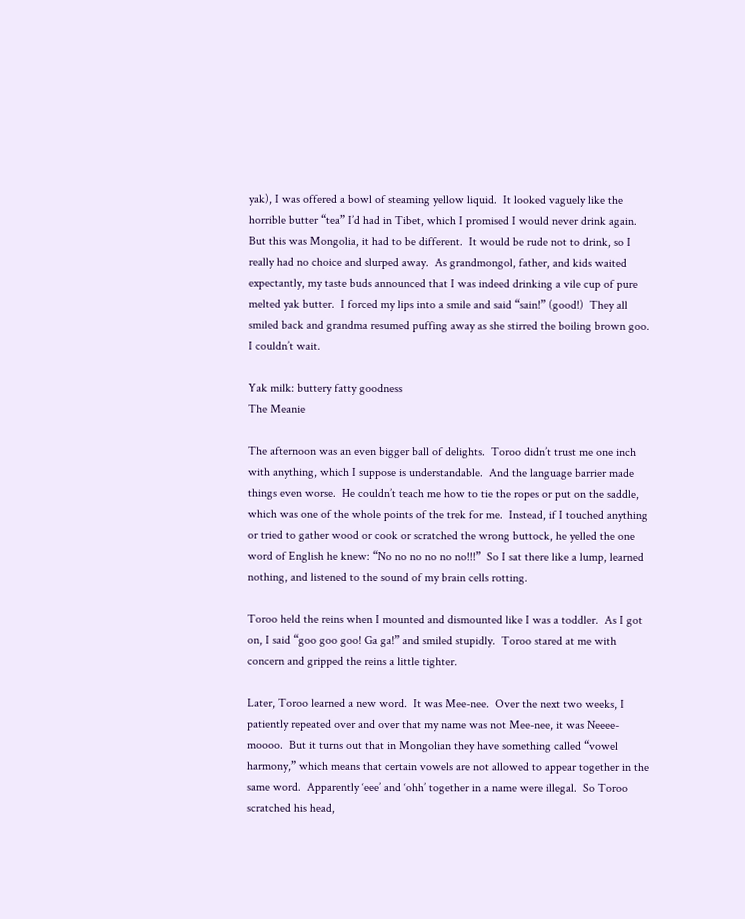yak), I was offered a bowl of steaming yellow liquid.  It looked vaguely like the horrible butter “tea” I’d had in Tibet, which I promised I would never drink again.  But this was Mongolia, it had to be different.  It would be rude not to drink, so I really had no choice and slurped away.  As grandmongol, father, and kids waited expectantly, my taste buds announced that I was indeed drinking a vile cup of pure melted yak butter.  I forced my lips into a smile and said “sain!” (good!)  They all smiled back and grandma resumed puffing away as she stirred the boiling brown goo.  I couldn’t wait.

Yak milk: buttery fatty goodness
The Meanie

The afternoon was an even bigger ball of delights.  Toroo didn’t trust me one inch with anything, which I suppose is understandable.  And the language barrier made things even worse.  He couldn’t teach me how to tie the ropes or put on the saddle, which was one of the whole points of the trek for me.  Instead, if I touched anything or tried to gather wood or cook or scratched the wrong buttock, he yelled the one word of English he knew: “No no no no no no!!!”  So I sat there like a lump, learned nothing, and listened to the sound of my brain cells rotting.

Toroo held the reins when I mounted and dismounted like I was a toddler.  As I got on, I said “goo goo goo! Ga ga!” and smiled stupidly.  Toroo stared at me with concern and gripped the reins a little tighter.

Later, Toroo learned a new word.  It was Mee-nee.  Over the next two weeks, I patiently repeated over and over that my name was not Mee-nee, it was Neeee-moooo.  But it turns out that in Mongolian they have something called “vowel harmony,” which means that certain vowels are not allowed to appear together in the same word.  Apparently ‘eee’ and ‘ohh’ together in a name were illegal.  So Toroo scratched his head,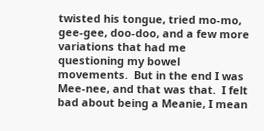twisted his tongue, tried mo-mo, gee-gee, doo-doo, and a few more variations that had me questioning my bowel movements.  But in the end I was Mee-nee, and that was that.  I felt bad about being a Meanie, I mean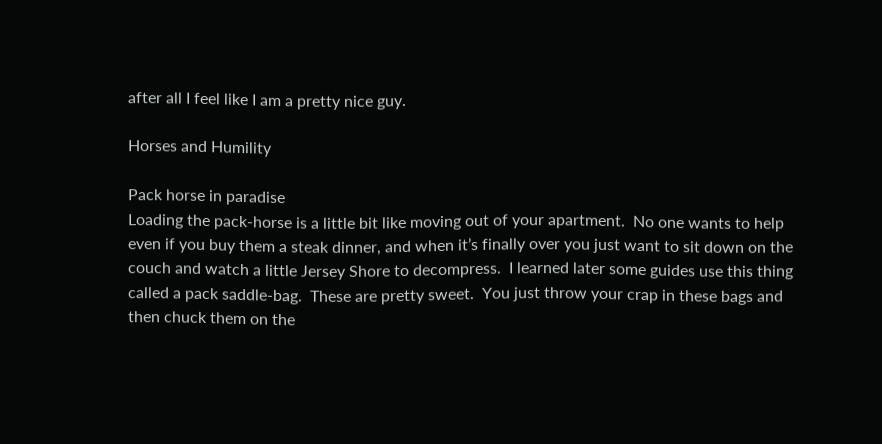after all I feel like I am a pretty nice guy.

Horses and Humility

Pack horse in paradise
Loading the pack-horse is a little bit like moving out of your apartment.  No one wants to help even if you buy them a steak dinner, and when it’s finally over you just want to sit down on the couch and watch a little Jersey Shore to decompress.  I learned later some guides use this thing called a pack saddle-bag.  These are pretty sweet.  You just throw your crap in these bags and then chuck them on the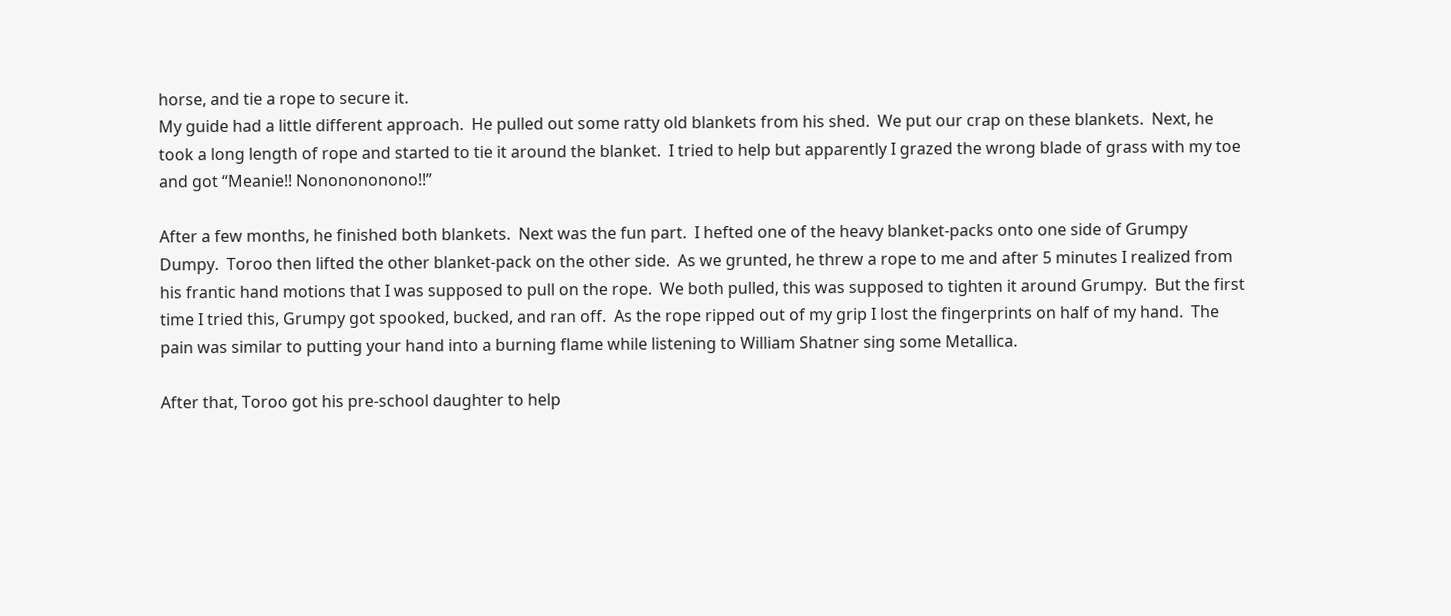horse, and tie a rope to secure it.
My guide had a little different approach.  He pulled out some ratty old blankets from his shed.  We put our crap on these blankets.  Next, he took a long length of rope and started to tie it around the blanket.  I tried to help but apparently I grazed the wrong blade of grass with my toe and got “Meanie!! Nononononono!!”

After a few months, he finished both blankets.  Next was the fun part.  I hefted one of the heavy blanket-packs onto one side of Grumpy Dumpy.  Toroo then lifted the other blanket-pack on the other side.  As we grunted, he threw a rope to me and after 5 minutes I realized from his frantic hand motions that I was supposed to pull on the rope.  We both pulled, this was supposed to tighten it around Grumpy.  But the first time I tried this, Grumpy got spooked, bucked, and ran off.  As the rope ripped out of my grip I lost the fingerprints on half of my hand.  The pain was similar to putting your hand into a burning flame while listening to William Shatner sing some Metallica.

After that, Toroo got his pre-school daughter to help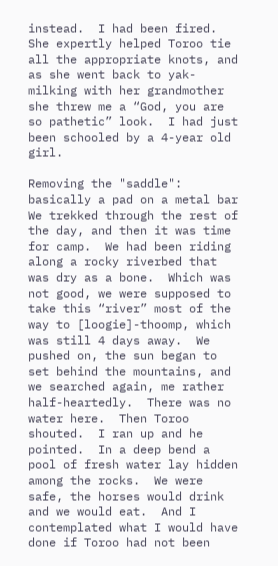instead.  I had been fired.  She expertly helped Toroo tie all the appropriate knots, and as she went back to yak-milking with her grandmother she threw me a “God, you are so pathetic” look.  I had just been schooled by a 4-year old girl.

Removing the "saddle": basically a pad on a metal bar
We trekked through the rest of the day, and then it was time for camp.  We had been riding along a rocky riverbed that was dry as a bone.  Which was not good, we were supposed to take this “river” most of the way to [loogie]-thoomp, which was still 4 days away.  We pushed on, the sun began to set behind the mountains, and we searched again, me rather half-heartedly.  There was no water here.  Then Toroo shouted.  I ran up and he pointed.  In a deep bend a pool of fresh water lay hidden among the rocks.  We were safe, the horses would drink and we would eat.  And I contemplated what I would have done if Toroo had not been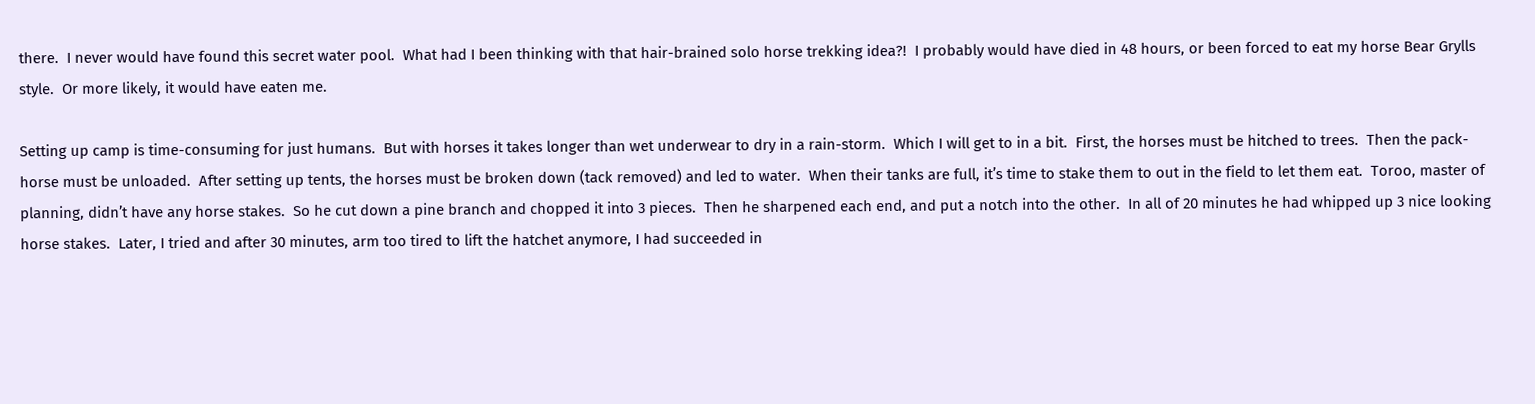there.  I never would have found this secret water pool.  What had I been thinking with that hair-brained solo horse trekking idea?!  I probably would have died in 48 hours, or been forced to eat my horse Bear Grylls style.  Or more likely, it would have eaten me.

Setting up camp is time-consuming for just humans.  But with horses it takes longer than wet underwear to dry in a rain-storm.  Which I will get to in a bit.  First, the horses must be hitched to trees.  Then the pack-horse must be unloaded.  After setting up tents, the horses must be broken down (tack removed) and led to water.  When their tanks are full, it’s time to stake them to out in the field to let them eat.  Toroo, master of planning, didn’t have any horse stakes.  So he cut down a pine branch and chopped it into 3 pieces.  Then he sharpened each end, and put a notch into the other.  In all of 20 minutes he had whipped up 3 nice looking horse stakes.  Later, I tried and after 30 minutes, arm too tired to lift the hatchet anymore, I had succeeded in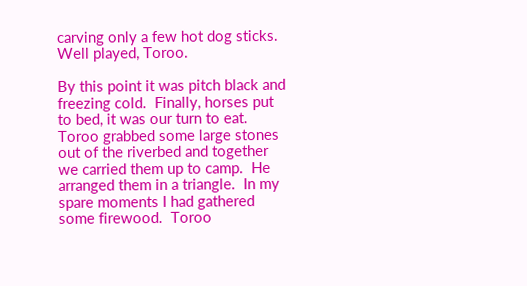carving only a few hot dog sticks.  Well played, Toroo.

By this point it was pitch black and freezing cold.  Finally, horses put to bed, it was our turn to eat.  Toroo grabbed some large stones out of the riverbed and together we carried them up to camp.  He arranged them in a triangle.  In my spare moments I had gathered some firewood.  Toroo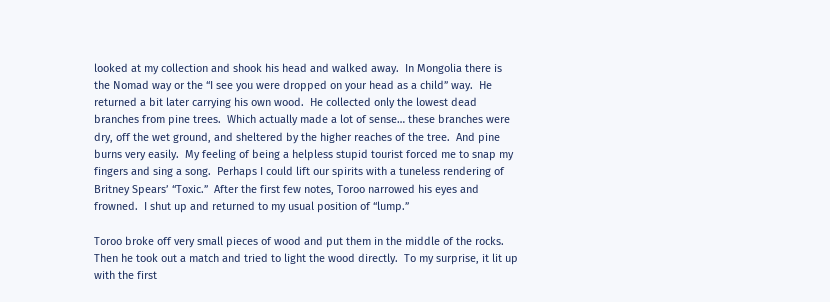looked at my collection and shook his head and walked away.  In Mongolia there is the Nomad way or the “I see you were dropped on your head as a child” way.  He returned a bit later carrying his own wood.  He collected only the lowest dead branches from pine trees.  Which actually made a lot of sense… these branches were dry, off the wet ground, and sheltered by the higher reaches of the tree.  And pine burns very easily.  My feeling of being a helpless stupid tourist forced me to snap my fingers and sing a song.  Perhaps I could lift our spirits with a tuneless rendering of Britney Spears’ “Toxic.”  After the first few notes, Toroo narrowed his eyes and frowned.  I shut up and returned to my usual position of “lump.”

Toroo broke off very small pieces of wood and put them in the middle of the rocks.  Then he took out a match and tried to light the wood directly.  To my surprise, it lit up with the first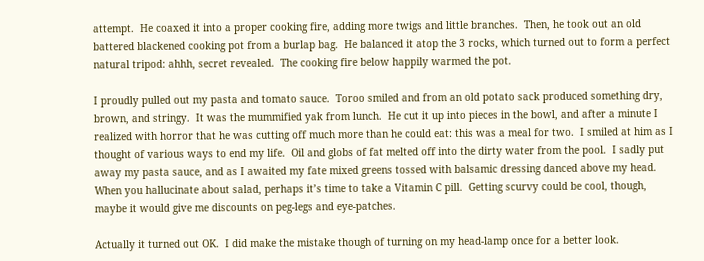attempt.  He coaxed it into a proper cooking fire, adding more twigs and little branches.  Then, he took out an old battered blackened cooking pot from a burlap bag.  He balanced it atop the 3 rocks, which turned out to form a perfect natural tripod: ahhh, secret revealed.  The cooking fire below happily warmed the pot.

I proudly pulled out my pasta and tomato sauce.  Toroo smiled and from an old potato sack produced something dry, brown, and stringy.  It was the mummified yak from lunch.  He cut it up into pieces in the bowl, and after a minute I realized with horror that he was cutting off much more than he could eat: this was a meal for two.  I smiled at him as I thought of various ways to end my life.  Oil and globs of fat melted off into the dirty water from the pool.  I sadly put away my pasta sauce, and as I awaited my fate mixed greens tossed with balsamic dressing danced above my head.  When you hallucinate about salad, perhaps it’s time to take a Vitamin C pill.  Getting scurvy could be cool, though, maybe it would give me discounts on peg-legs and eye-patches.

Actually it turned out OK.  I did make the mistake though of turning on my head-lamp once for a better look.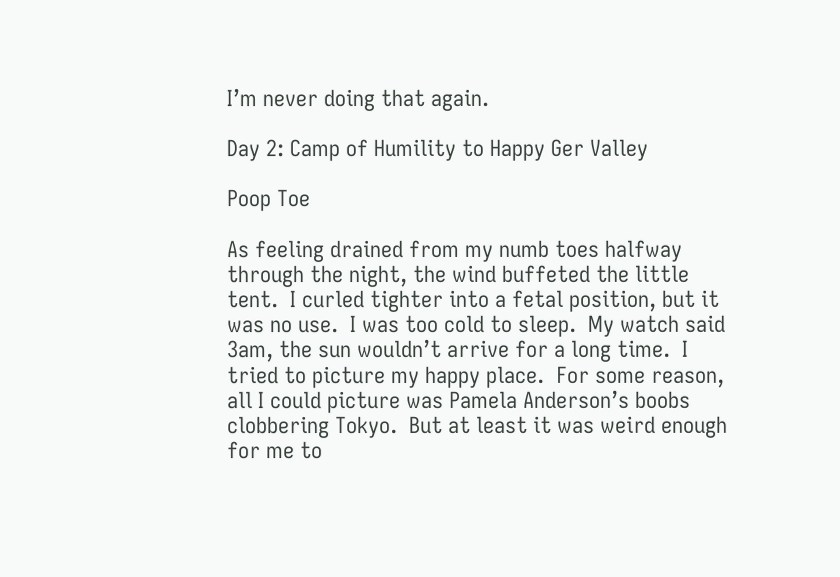I’m never doing that again.

Day 2: Camp of Humility to Happy Ger Valley

Poop Toe

As feeling drained from my numb toes halfway through the night, the wind buffeted the little tent.  I curled tighter into a fetal position, but it was no use.  I was too cold to sleep.  My watch said 3am, the sun wouldn’t arrive for a long time.  I tried to picture my happy place.  For some reason, all I could picture was Pamela Anderson’s boobs clobbering Tokyo.  But at least it was weird enough for me to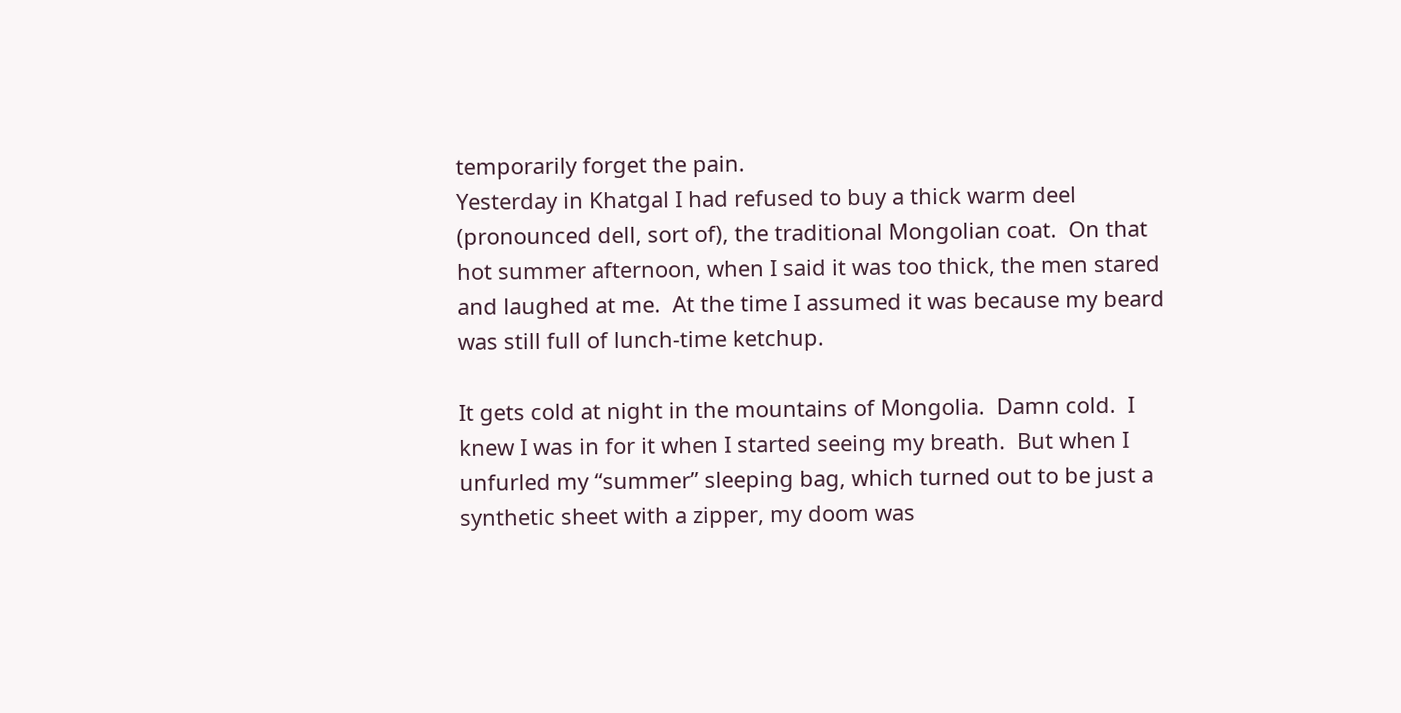temporarily forget the pain.
Yesterday in Khatgal I had refused to buy a thick warm deel (pronounced dell, sort of), the traditional Mongolian coat.  On that hot summer afternoon, when I said it was too thick, the men stared and laughed at me.  At the time I assumed it was because my beard was still full of lunch-time ketchup.

It gets cold at night in the mountains of Mongolia.  Damn cold.  I knew I was in for it when I started seeing my breath.  But when I unfurled my “summer” sleeping bag, which turned out to be just a synthetic sheet with a zipper, my doom was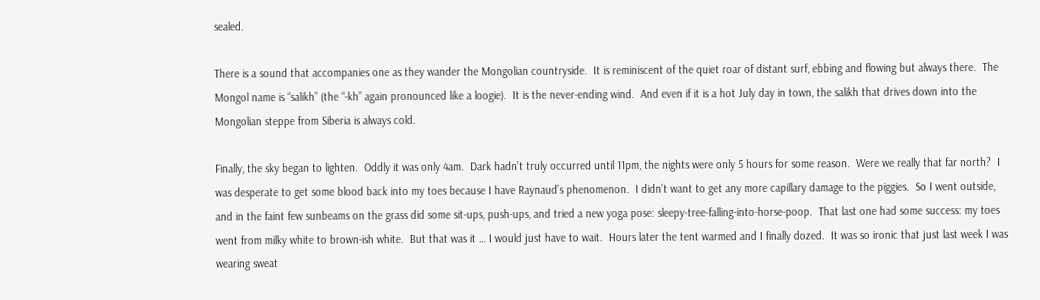sealed.

There is a sound that accompanies one as they wander the Mongolian countryside.  It is reminiscent of the quiet roar of distant surf, ebbing and flowing but always there.  The Mongol name is “salikh” (the “-kh” again pronounced like a loogie).  It is the never-ending wind.  And even if it is a hot July day in town, the salikh that drives down into the Mongolian steppe from Siberia is always cold.

Finally, the sky began to lighten.  Oddly it was only 4am.  Dark hadn’t truly occurred until 11pm, the nights were only 5 hours for some reason.  Were we really that far north?  I was desperate to get some blood back into my toes because I have Raynaud’s phenomenon.  I didn’t want to get any more capillary damage to the piggies.  So I went outside, and in the faint few sunbeams on the grass did some sit-ups, push-ups, and tried a new yoga pose: sleepy-tree-falling-into-horse-poop.  That last one had some success: my toes went from milky white to brown-ish white.  But that was it … I would just have to wait.  Hours later the tent warmed and I finally dozed.  It was so ironic that just last week I was wearing sweat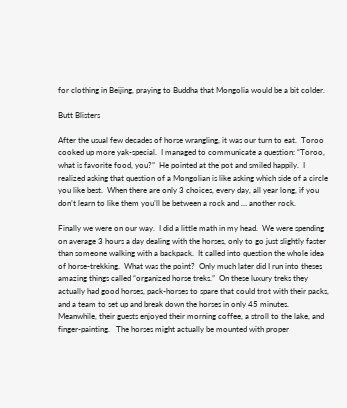for clothing in Beijing, praying to Buddha that Mongolia would be a bit colder.

Butt Blisters

After the usual few decades of horse wrangling, it was our turn to eat.  Toroo cooked up more yak-special.  I managed to communicate a question: “Toroo, what is favorite food, you?”  He pointed at the pot and smiled happily.  I realized asking that question of a Mongolian is like asking which side of a circle you like best.  When there are only 3 choices, every day, all year long, if you don’t learn to like them you’ll be between a rock and … another rock.

Finally we were on our way.  I did a little math in my head.  We were spending on average 3 hours a day dealing with the horses, only to go just slightly faster than someone walking with a backpack.  It called into question the whole idea of horse-trekking.  What was the point?  Only much later did I run into theses amazing things called “organized horse treks.”  On these luxury treks they actually had good horses, pack-horses to spare that could trot with their packs, and a team to set up and break down the horses in only 45 minutes.  Meanwhile, their guests enjoyed their morning coffee, a stroll to the lake, and finger-painting.   The horses might actually be mounted with proper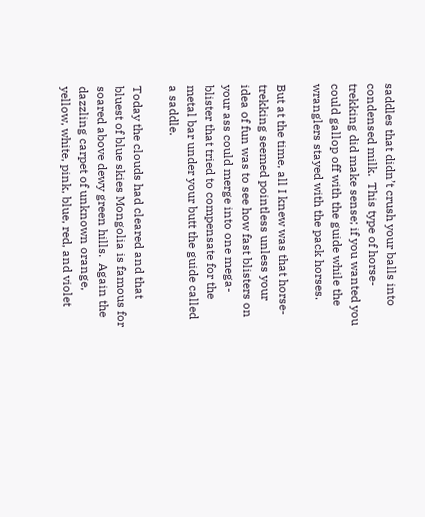saddles that didn’t crush your balls into condensed milk.  This type of horse-trekking did make sense; if you wanted you could gallop off with the guide while the wranglers stayed with the pack horses.

But at the time, all I knew was that horse-trekking seemed pointless unless your idea of fun was to see how fast blisters on your ass could merge into one mega-blister that tried to compensate for the metal bar under your butt the guide called a saddle.

Today the clouds had cleared and that bluest of blue skies Mongolia is famous for soared above dewy green hills.  Again the dazzling carpet of unknown orange, yellow, white, pink, blue, red, and violet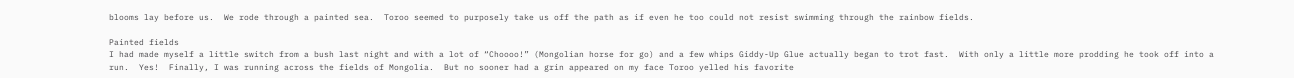blooms lay before us.  We rode through a painted sea.  Toroo seemed to purposely take us off the path as if even he too could not resist swimming through the rainbow fields.

Painted fields
I had made myself a little switch from a bush last night and with a lot of “Choooo!” (Mongolian horse for go) and a few whips Giddy-Up Glue actually began to trot fast.  With only a little more prodding he took off into a run.  Yes!  Finally, I was running across the fields of Mongolia.  But no sooner had a grin appeared on my face Toroo yelled his favorite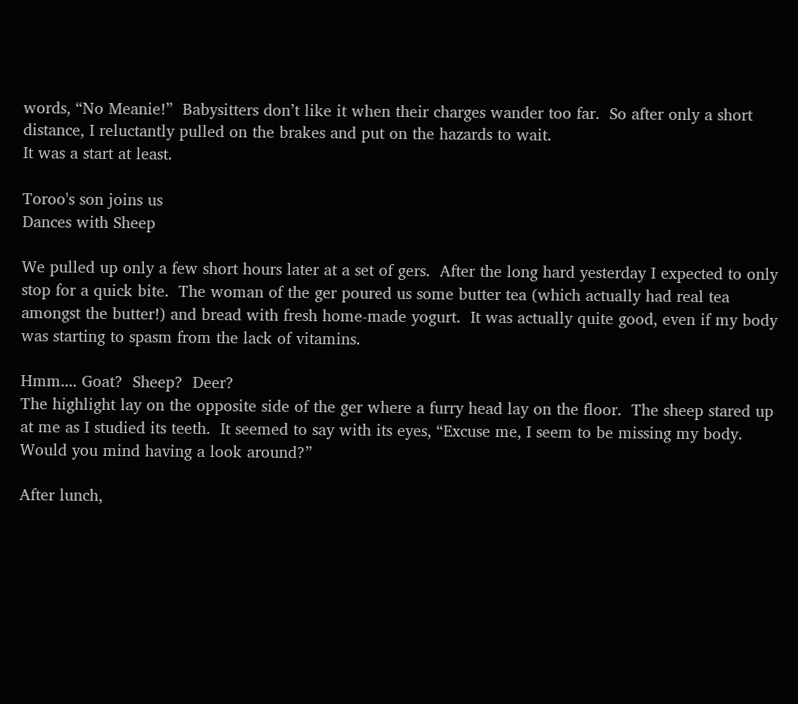words, “No Meanie!”  Babysitters don’t like it when their charges wander too far.  So after only a short distance, I reluctantly pulled on the brakes and put on the hazards to wait.
It was a start at least.

Toroo's son joins us
Dances with Sheep

We pulled up only a few short hours later at a set of gers.  After the long hard yesterday I expected to only stop for a quick bite.  The woman of the ger poured us some butter tea (which actually had real tea amongst the butter!) and bread with fresh home-made yogurt.  It was actually quite good, even if my body was starting to spasm from the lack of vitamins.

Hmm.... Goat?  Sheep?  Deer?
The highlight lay on the opposite side of the ger where a furry head lay on the floor.  The sheep stared up at me as I studied its teeth.  It seemed to say with its eyes, “Excuse me, I seem to be missing my body.  Would you mind having a look around?”

After lunch,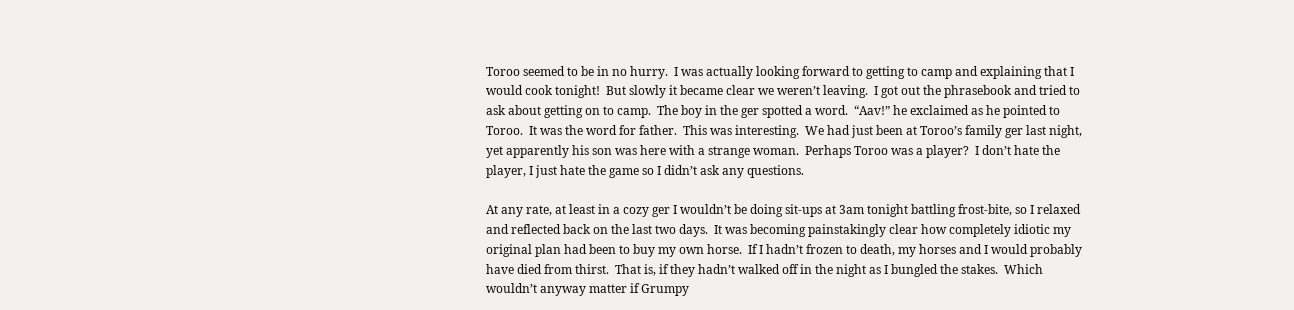Toroo seemed to be in no hurry.  I was actually looking forward to getting to camp and explaining that I would cook tonight!  But slowly it became clear we weren’t leaving.  I got out the phrasebook and tried to ask about getting on to camp.  The boy in the ger spotted a word.  “Aav!” he exclaimed as he pointed to Toroo.  It was the word for father.  This was interesting.  We had just been at Toroo’s family ger last night, yet apparently his son was here with a strange woman.  Perhaps Toroo was a player?  I don’t hate the player, I just hate the game so I didn’t ask any questions.

At any rate, at least in a cozy ger I wouldn’t be doing sit-ups at 3am tonight battling frost-bite, so I relaxed and reflected back on the last two days.  It was becoming painstakingly clear how completely idiotic my original plan had been to buy my own horse.  If I hadn’t frozen to death, my horses and I would probably have died from thirst.  That is, if they hadn’t walked off in the night as I bungled the stakes.  Which wouldn’t anyway matter if Grumpy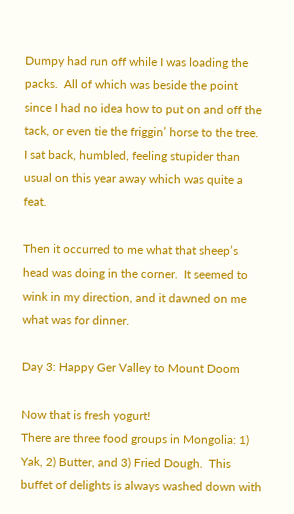Dumpy had run off while I was loading the packs.  All of which was beside the point since I had no idea how to put on and off the tack, or even tie the friggin’ horse to the tree.  I sat back, humbled, feeling stupider than usual on this year away which was quite a feat.

Then it occurred to me what that sheep’s head was doing in the corner.  It seemed to wink in my direction, and it dawned on me what was for dinner.

Day 3: Happy Ger Valley to Mount Doom

Now that is fresh yogurt!
There are three food groups in Mongolia: 1) Yak, 2) Butter, and 3) Fried Dough.  This buffet of delights is always washed down with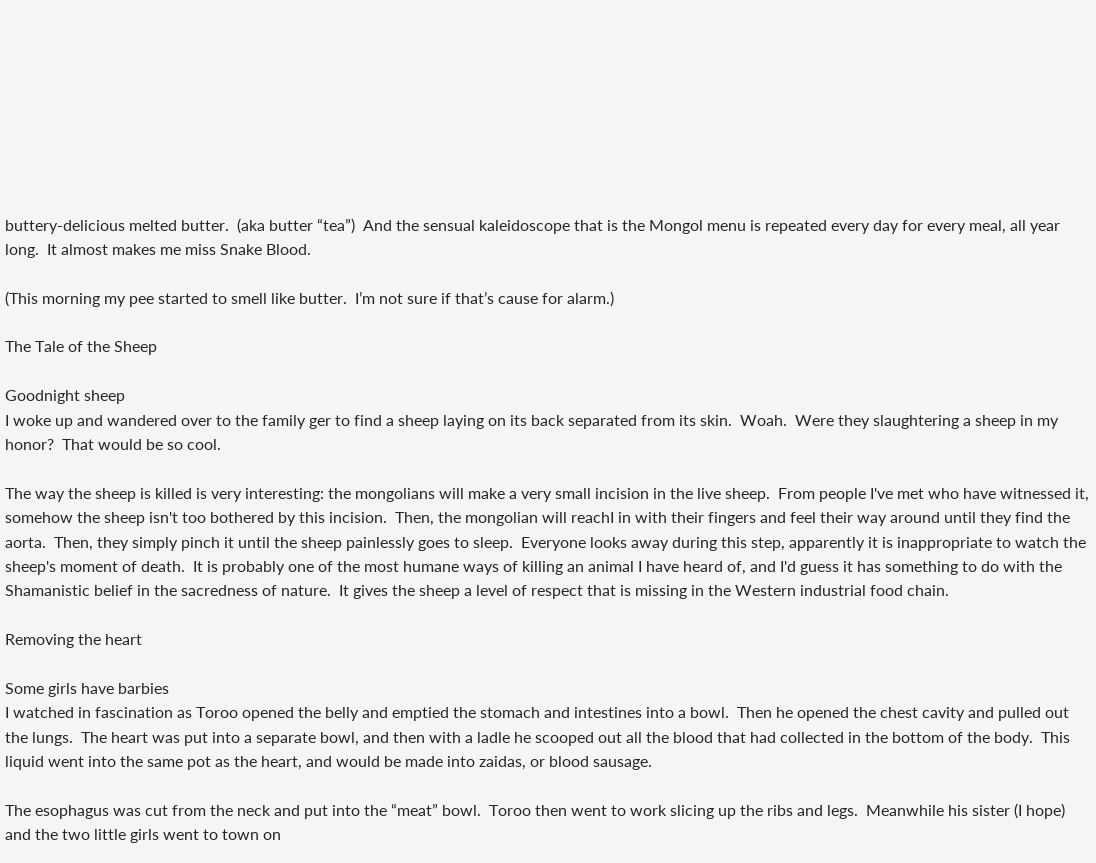buttery-delicious melted butter.  (aka butter “tea”)  And the sensual kaleidoscope that is the Mongol menu is repeated every day for every meal, all year long.  It almost makes me miss Snake Blood.

(This morning my pee started to smell like butter.  I’m not sure if that’s cause for alarm.)

The Tale of the Sheep

Goodnight sheep
I woke up and wandered over to the family ger to find a sheep laying on its back separated from its skin.  Woah.  Were they slaughtering a sheep in my honor?  That would be so cool.

The way the sheep is killed is very interesting: the mongolians will make a very small incision in the live sheep.  From people I've met who have witnessed it, somehow the sheep isn't too bothered by this incision.  Then, the mongolian will reachI in with their fingers and feel their way around until they find the aorta.  Then, they simply pinch it until the sheep painlessly goes to sleep.  Everyone looks away during this step, apparently it is inappropriate to watch the sheep's moment of death.  It is probably one of the most humane ways of killing an animal I have heard of, and I'd guess it has something to do with the Shamanistic belief in the sacredness of nature.  It gives the sheep a level of respect that is missing in the Western industrial food chain.

Removing the heart

Some girls have barbies
I watched in fascination as Toroo opened the belly and emptied the stomach and intestines into a bowl.  Then he opened the chest cavity and pulled out the lungs.  The heart was put into a separate bowl, and then with a ladle he scooped out all the blood that had collected in the bottom of the body.  This liquid went into the same pot as the heart, and would be made into zaidas, or blood sausage.

The esophagus was cut from the neck and put into the “meat” bowl.  Toroo then went to work slicing up the ribs and legs.  Meanwhile his sister (I hope) and the two little girls went to town on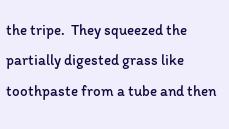the tripe.  They squeezed the partially digested grass like toothpaste from a tube and then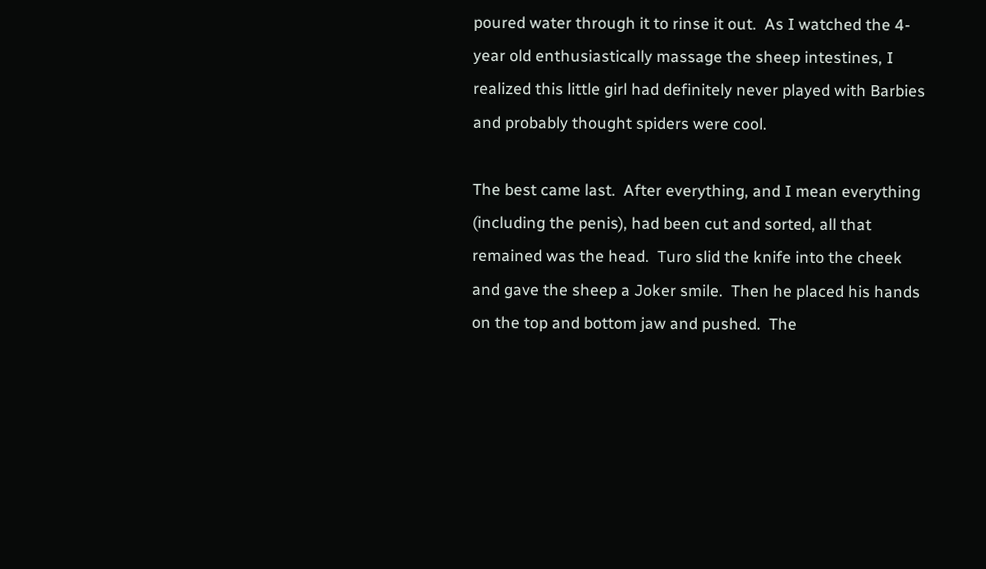poured water through it to rinse it out.  As I watched the 4-year old enthusiastically massage the sheep intestines, I realized this little girl had definitely never played with Barbies and probably thought spiders were cool.

The best came last.  After everything, and I mean everything (including the penis), had been cut and sorted, all that remained was the head.  Turo slid the knife into the cheek and gave the sheep a Joker smile.  Then he placed his hands on the top and bottom jaw and pushed.  The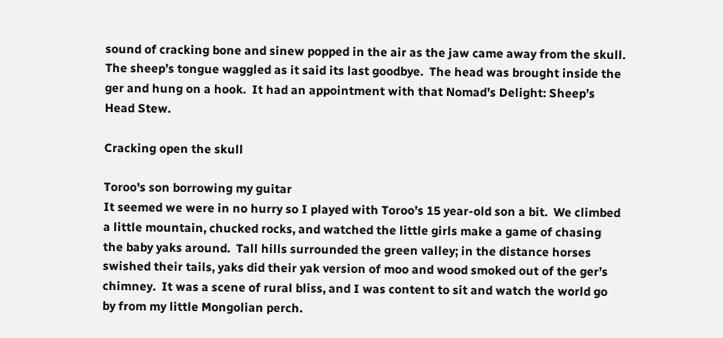sound of cracking bone and sinew popped in the air as the jaw came away from the skull.  The sheep’s tongue waggled as it said its last goodbye.  The head was brought inside the ger and hung on a hook.  It had an appointment with that Nomad’s Delight: Sheep’s Head Stew.

Cracking open the skull

Toroo's son borrowing my guitar
It seemed we were in no hurry so I played with Toroo’s 15 year-old son a bit.  We climbed a little mountain, chucked rocks, and watched the little girls make a game of chasing the baby yaks around.  Tall hills surrounded the green valley; in the distance horses swished their tails, yaks did their yak version of moo and wood smoked out of the ger’s chimney.  It was a scene of rural bliss, and I was content to sit and watch the world go by from my little Mongolian perch.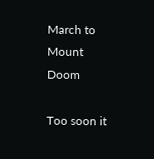March to Mount Doom

Too soon it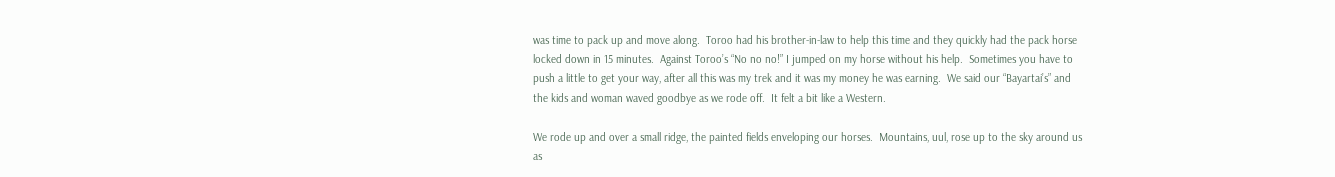was time to pack up and move along.  Toroo had his brother-in-law to help this time and they quickly had the pack horse locked down in 15 minutes.  Against Toroo’s “No no no!” I jumped on my horse without his help.  Sometimes you have to push a little to get your way, after all this was my trek and it was my money he was earning.  We said our “Bayartai’s” and the kids and woman waved goodbye as we rode off.  It felt a bit like a Western.

We rode up and over a small ridge, the painted fields enveloping our horses.  Mountains, uul, rose up to the sky around us as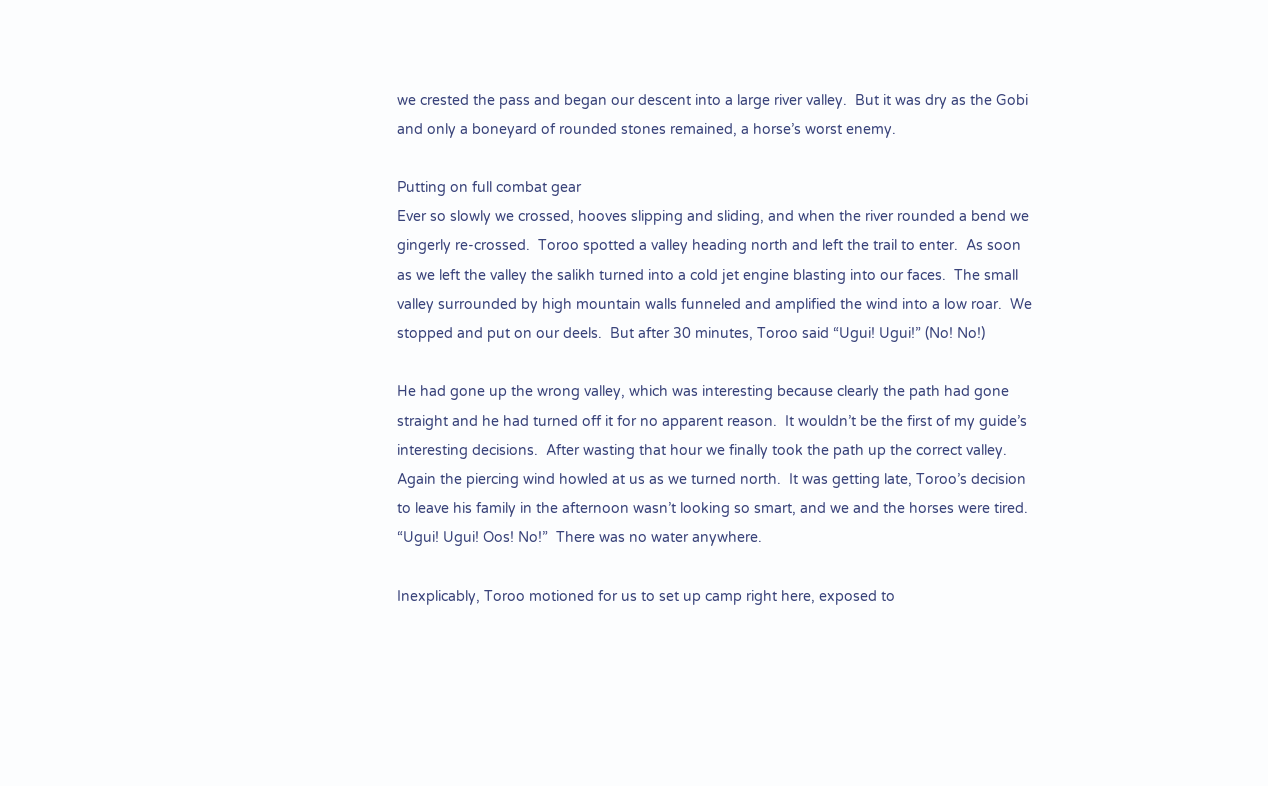we crested the pass and began our descent into a large river valley.  But it was dry as the Gobi and only a boneyard of rounded stones remained, a horse’s worst enemy.

Putting on full combat gear
Ever so slowly we crossed, hooves slipping and sliding, and when the river rounded a bend we gingerly re-crossed.  Toroo spotted a valley heading north and left the trail to enter.  As soon as we left the valley the salikh turned into a cold jet engine blasting into our faces.  The small valley surrounded by high mountain walls funneled and amplified the wind into a low roar.  We stopped and put on our deels.  But after 30 minutes, Toroo said “Ugui! Ugui!” (No! No!)

He had gone up the wrong valley, which was interesting because clearly the path had gone straight and he had turned off it for no apparent reason.  It wouldn’t be the first of my guide’s interesting decisions.  After wasting that hour we finally took the path up the correct valley.  Again the piercing wind howled at us as we turned north.  It was getting late, Toroo’s decision to leave his family in the afternoon wasn’t looking so smart, and we and the horses were tired.  “Ugui! Ugui! Oos! No!”  There was no water anywhere.

Inexplicably, Toroo motioned for us to set up camp right here, exposed to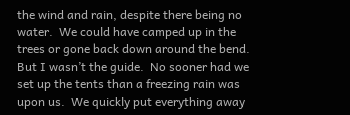the wind and rain, despite there being no water.  We could have camped up in the trees or gone back down around the bend.  But I wasn’t the guide.  No sooner had we set up the tents than a freezing rain was upon us.  We quickly put everything away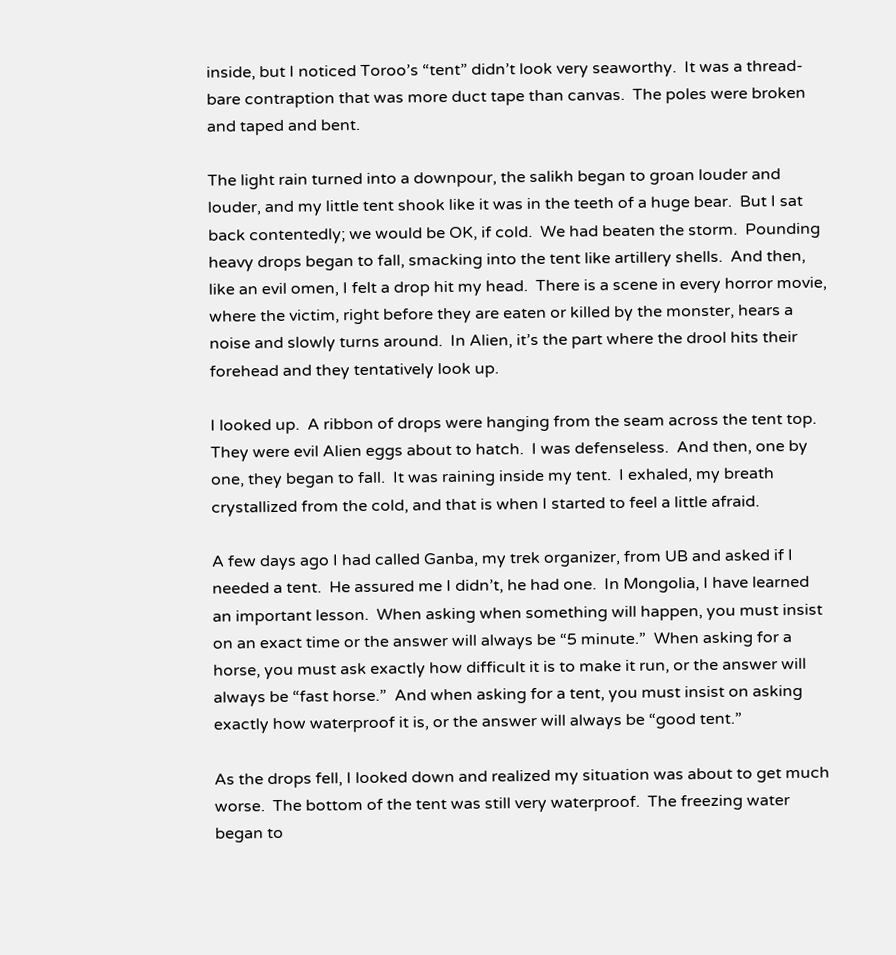inside, but I noticed Toroo’s “tent” didn’t look very seaworthy.  It was a thread-bare contraption that was more duct tape than canvas.  The poles were broken and taped and bent.

The light rain turned into a downpour, the salikh began to groan louder and louder, and my little tent shook like it was in the teeth of a huge bear.  But I sat back contentedly; we would be OK, if cold.  We had beaten the storm.  Pounding heavy drops began to fall, smacking into the tent like artillery shells.  And then, like an evil omen, I felt a drop hit my head.  There is a scene in every horror movie, where the victim, right before they are eaten or killed by the monster, hears a noise and slowly turns around.  In Alien, it’s the part where the drool hits their forehead and they tentatively look up.

I looked up.  A ribbon of drops were hanging from the seam across the tent top.  They were evil Alien eggs about to hatch.  I was defenseless.  And then, one by one, they began to fall.  It was raining inside my tent.  I exhaled, my breath crystallized from the cold, and that is when I started to feel a little afraid.

A few days ago I had called Ganba, my trek organizer, from UB and asked if I needed a tent.  He assured me I didn’t, he had one.  In Mongolia, I have learned an important lesson.  When asking when something will happen, you must insist on an exact time or the answer will always be “5 minute.”  When asking for a horse, you must ask exactly how difficult it is to make it run, or the answer will always be “fast horse.”  And when asking for a tent, you must insist on asking exactly how waterproof it is, or the answer will always be “good tent.”

As the drops fell, I looked down and realized my situation was about to get much worse.  The bottom of the tent was still very waterproof.  The freezing water began to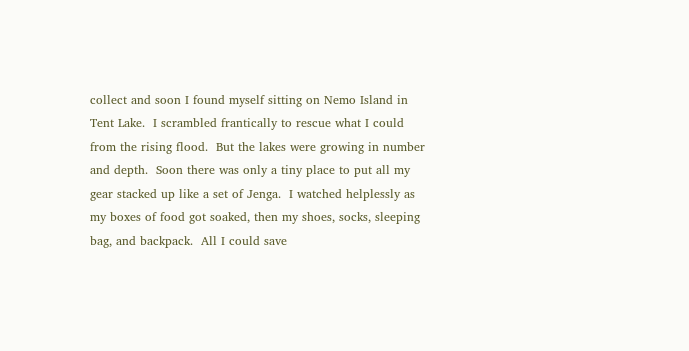collect and soon I found myself sitting on Nemo Island in Tent Lake.  I scrambled frantically to rescue what I could from the rising flood.  But the lakes were growing in number and depth.  Soon there was only a tiny place to put all my gear stacked up like a set of Jenga.  I watched helplessly as my boxes of food got soaked, then my shoes, socks, sleeping bag, and backpack.  All I could save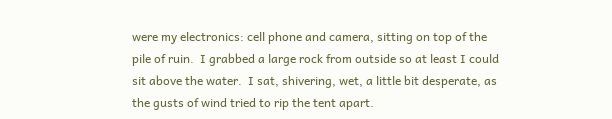were my electronics: cell phone and camera, sitting on top of the pile of ruin.  I grabbed a large rock from outside so at least I could sit above the water.  I sat, shivering, wet, a little bit desperate, as the gusts of wind tried to rip the tent apart.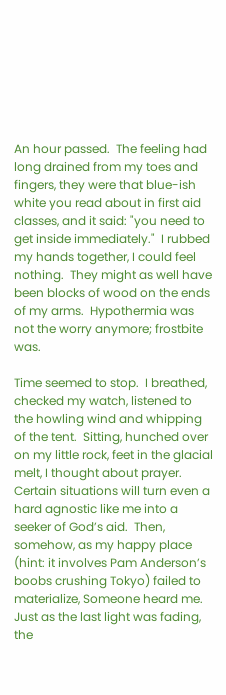An hour passed.  The feeling had long drained from my toes and fingers, they were that blue-ish white you read about in first aid classes, and it said: "you need to get inside immediately."  I rubbed my hands together, I could feel nothing.  They might as well have been blocks of wood on the ends of my arms.  Hypothermia was not the worry anymore; frostbite was.

Time seemed to stop.  I breathed, checked my watch, listened to the howling wind and whipping of the tent.  Sitting, hunched over on my little rock, feet in the glacial melt, I thought about prayer.  Certain situations will turn even a hard agnostic like me into a seeker of God’s aid.  Then, somehow, as my happy place (hint: it involves Pam Anderson’s boobs crushing Tokyo) failed to materialize, Someone heard me.  Just as the last light was fading, the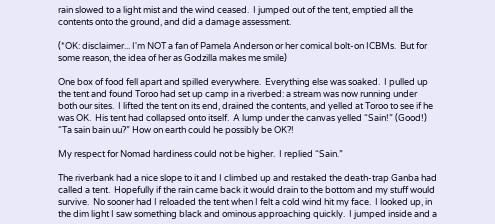rain slowed to a light mist and the wind ceased.  I jumped out of the tent, emptied all the contents onto the ground, and did a damage assessment.

(*OK: disclaimer... I'm NOT a fan of Pamela Anderson or her comical bolt-on ICBMs.  But for some reason, the idea of her as Godzilla makes me smile)

One box of food fell apart and spilled everywhere.  Everything else was soaked.  I pulled up the tent and found Toroo had set up camp in a riverbed: a stream was now running under both our sites.  I lifted the tent on its end, drained the contents, and yelled at Toroo to see if he was OK.  His tent had collapsed onto itself.  A lump under the canvas yelled “Sain!” (Good!) “Ta sain bain uu?” How on earth could he possibly be OK?!

My respect for Nomad hardiness could not be higher.  I replied “Sain.”

The riverbank had a nice slope to it and I climbed up and restaked the death-trap Ganba had called a tent.  Hopefully if the rain came back it would drain to the bottom and my stuff would survive.  No sooner had I reloaded the tent when I felt a cold wind hit my face.  I looked up, in the dim light I saw something black and ominous approaching quickly.  I jumped inside and a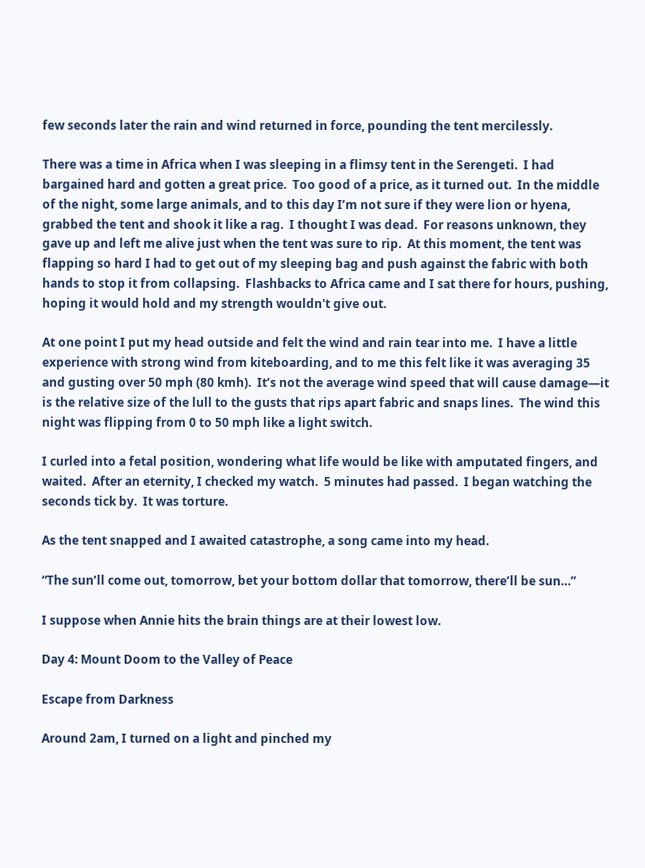few seconds later the rain and wind returned in force, pounding the tent mercilessly.

There was a time in Africa when I was sleeping in a flimsy tent in the Serengeti.  I had bargained hard and gotten a great price.  Too good of a price, as it turned out.  In the middle of the night, some large animals, and to this day I’m not sure if they were lion or hyena, grabbed the tent and shook it like a rag.  I thought I was dead.  For reasons unknown, they gave up and left me alive just when the tent was sure to rip.  At this moment, the tent was flapping so hard I had to get out of my sleeping bag and push against the fabric with both hands to stop it from collapsing.  Flashbacks to Africa came and I sat there for hours, pushing, hoping it would hold and my strength wouldn't give out.

At one point I put my head outside and felt the wind and rain tear into me.  I have a little experience with strong wind from kiteboarding, and to me this felt like it was averaging 35 and gusting over 50 mph (80 kmh).  It’s not the average wind speed that will cause damage—it is the relative size of the lull to the gusts that rips apart fabric and snaps lines.  The wind this night was flipping from 0 to 50 mph like a light switch.

I curled into a fetal position, wondering what life would be like with amputated fingers, and waited.  After an eternity, I checked my watch.  5 minutes had passed.  I began watching the seconds tick by.  It was torture.

As the tent snapped and I awaited catastrophe, a song came into my head.

“The sun’ll come out, tomorrow, bet your bottom dollar that tomorrow, there’ll be sun…”

I suppose when Annie hits the brain things are at their lowest low.

Day 4: Mount Doom to the Valley of Peace

Escape from Darkness

Around 2am, I turned on a light and pinched my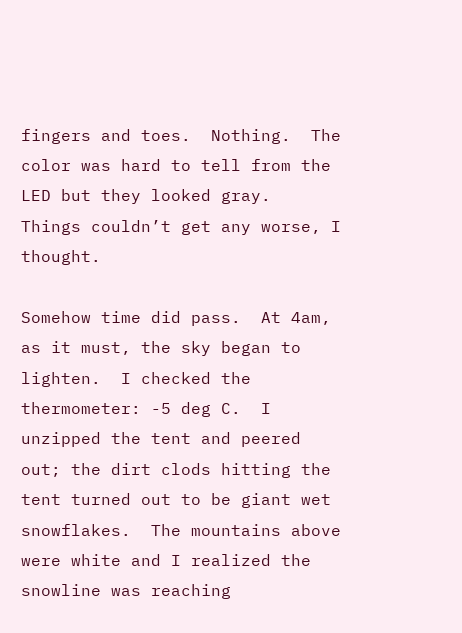fingers and toes.  Nothing.  The color was hard to tell from the LED but they looked gray.  Things couldn’t get any worse, I thought.

Somehow time did pass.  At 4am, as it must, the sky began to lighten.  I checked the thermometer: -5 deg C.  I unzipped the tent and peered out; the dirt clods hitting the tent turned out to be giant wet snowflakes.  The mountains above were white and I realized the snowline was reaching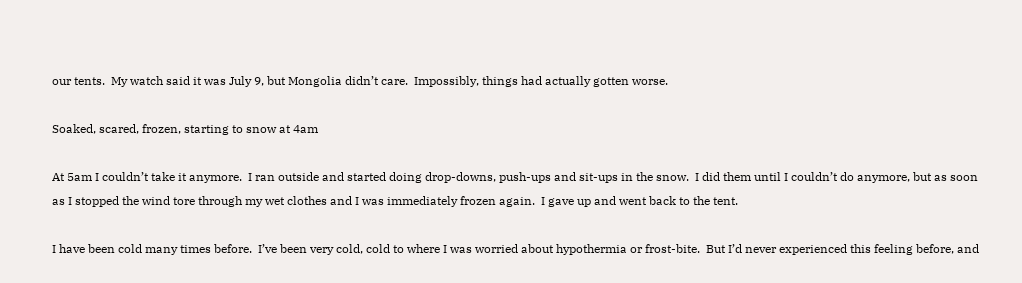our tents.  My watch said it was July 9, but Mongolia didn’t care.  Impossibly, things had actually gotten worse.

Soaked, scared, frozen, starting to snow at 4am

At 5am I couldn’t take it anymore.  I ran outside and started doing drop-downs, push-ups and sit-ups in the snow.  I did them until I couldn’t do anymore, but as soon as I stopped the wind tore through my wet clothes and I was immediately frozen again.  I gave up and went back to the tent.

I have been cold many times before.  I’ve been very cold, cold to where I was worried about hypothermia or frost-bite.  But I’d never experienced this feeling before, and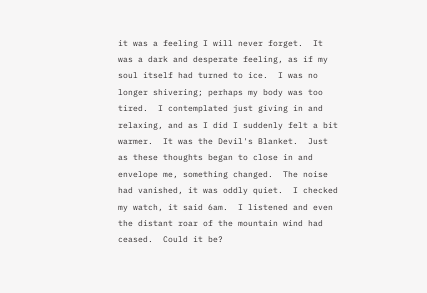it was a feeling I will never forget.  It was a dark and desperate feeling, as if my soul itself had turned to ice.  I was no longer shivering; perhaps my body was too tired.  I contemplated just giving in and relaxing, and as I did I suddenly felt a bit warmer.  It was the Devil's Blanket.  Just as these thoughts began to close in and envelope me, something changed.  The noise had vanished, it was oddly quiet.  I checked my watch, it said 6am.  I listened and even the distant roar of the mountain wind had ceased.  Could it be?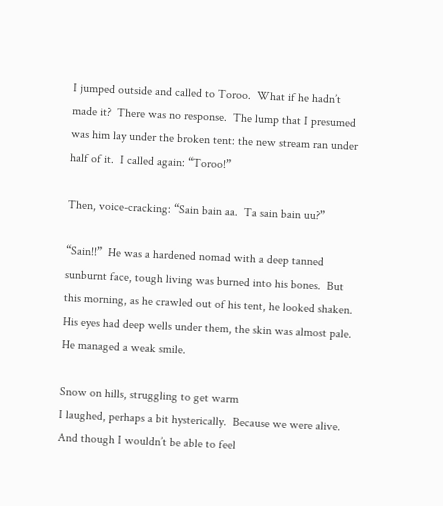I jumped outside and called to Toroo.  What if he hadn’t made it?  There was no response.  The lump that I presumed was him lay under the broken tent: the new stream ran under half of it.  I called again: “Toroo!”

Then, voice-cracking: “Sain bain aa.  Ta sain bain uu?”

“Sain!!”  He was a hardened nomad with a deep tanned sunburnt face, tough living was burned into his bones.  But this morning, as he crawled out of his tent, he looked shaken.  His eyes had deep wells under them, the skin was almost pale.  He managed a weak smile.

Snow on hills, struggling to get warm
I laughed, perhaps a bit hysterically.  Because we were alive.  And though I wouldn’t be able to feel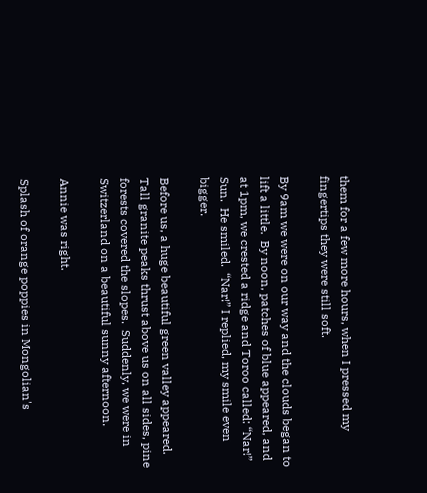them for a few more hours, when I pressed my fingertips they were still soft.

By 9am we were on our way and the clouds began to lift a little.  By noon, patches of blue appeared, and at 1pm, we crested a ridge and Toroo called: “Nar!”  Sun.  He smiled.  “Nar!” I replied, my smile even bigger.

Before us, a huge beautiful green valley appeared.  Tall granite peaks thrust above us on all sides, pine forests covered the slopes.  Suddenly, we were in Switzerland on a beautiful sunny afternoon.

Annie was right.

Splash of orange poppies in Mongolian's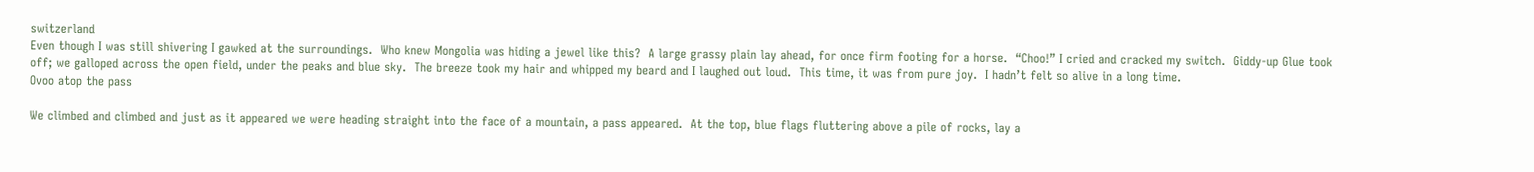switzerland
Even though I was still shivering I gawked at the surroundings.  Who knew Mongolia was hiding a jewel like this?  A large grassy plain lay ahead, for once firm footing for a horse.  “Choo!” I cried and cracked my switch.  Giddy-up Glue took off; we galloped across the open field, under the peaks and blue sky.  The breeze took my hair and whipped my beard and I laughed out loud.  This time, it was from pure joy.  I hadn’t felt so alive in a long time.
Ovoo atop the pass

We climbed and climbed and just as it appeared we were heading straight into the face of a mountain, a pass appeared.  At the top, blue flags fluttering above a pile of rocks, lay a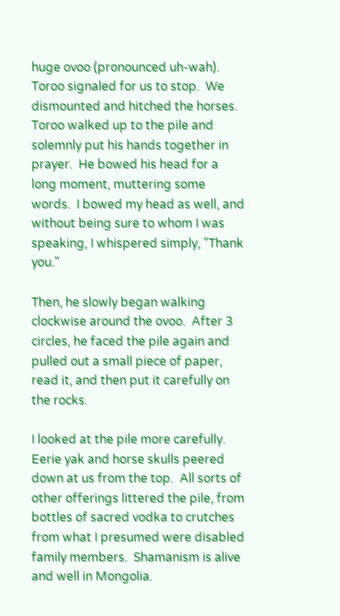huge ovoo (pronounced uh-wah).  Toroo signaled for us to stop.  We dismounted and hitched the horses.  Toroo walked up to the pile and solemnly put his hands together in prayer.  He bowed his head for a long moment, muttering some words.  I bowed my head as well, and without being sure to whom I was speaking, I whispered simply, "Thank you."

Then, he slowly began walking clockwise around the ovoo.  After 3 circles, he faced the pile again and pulled out a small piece of paper, read it, and then put it carefully on the rocks.

I looked at the pile more carefully.  Eerie yak and horse skulls peered down at us from the top.  All sorts of other offerings littered the pile, from bottles of sacred vodka to crutches from what I presumed were disabled family members.  Shamanism is alive and well in Mongolia.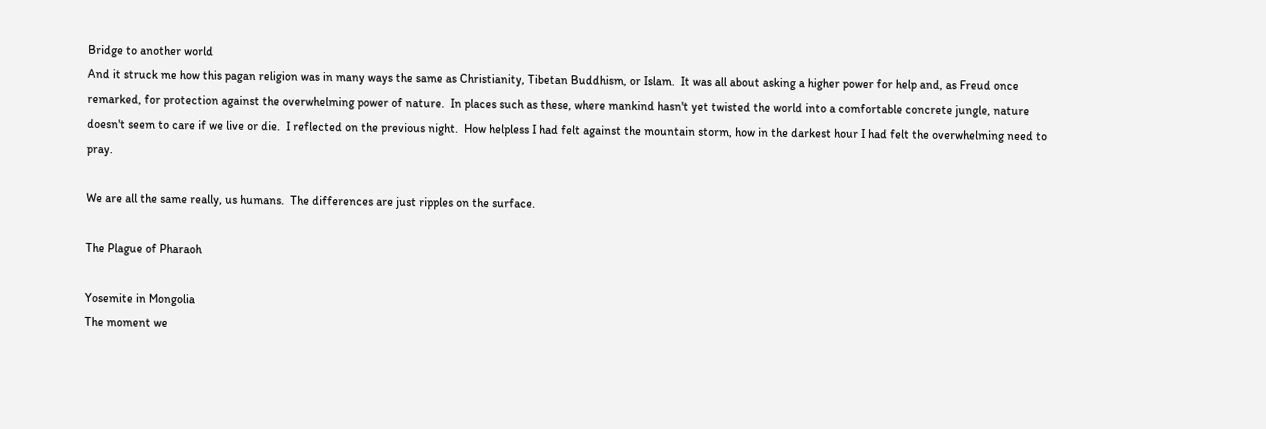Bridge to another world
And it struck me how this pagan religion was in many ways the same as Christianity, Tibetan Buddhism, or Islam.  It was all about asking a higher power for help and, as Freud once remarked, for protection against the overwhelming power of nature.  In places such as these, where mankind hasn't yet twisted the world into a comfortable concrete jungle, nature doesn't seem to care if we live or die.  I reflected on the previous night.  How helpless I had felt against the mountain storm, how in the darkest hour I had felt the overwhelming need to pray.

We are all the same really, us humans.  The differences are just ripples on the surface.

The Plague of Pharaoh

Yosemite in Mongolia
The moment we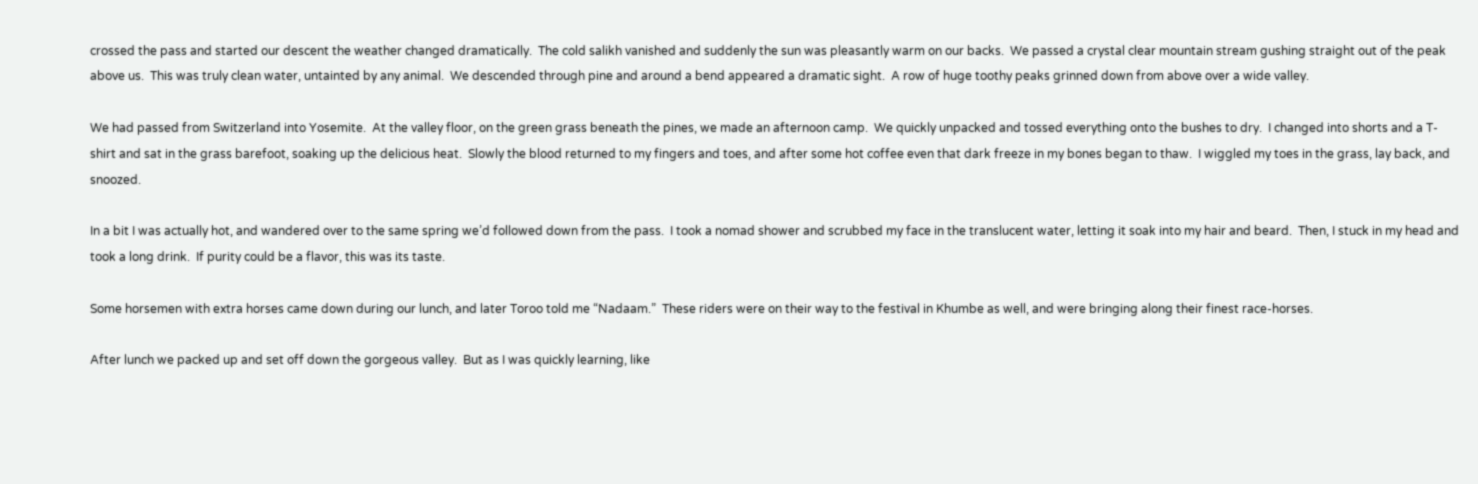crossed the pass and started our descent the weather changed dramatically.  The cold salikh vanished and suddenly the sun was pleasantly warm on our backs.  We passed a crystal clear mountain stream gushing straight out of the peak above us.  This was truly clean water, untainted by any animal.  We descended through pine and around a bend appeared a dramatic sight.  A row of huge toothy peaks grinned down from above over a wide valley.

We had passed from Switzerland into Yosemite.  At the valley floor, on the green grass beneath the pines, we made an afternoon camp.  We quickly unpacked and tossed everything onto the bushes to dry.  I changed into shorts and a T-shirt and sat in the grass barefoot, soaking up the delicious heat.  Slowly the blood returned to my fingers and toes, and after some hot coffee even that dark freeze in my bones began to thaw.  I wiggled my toes in the grass, lay back, and snoozed.

In a bit I was actually hot, and wandered over to the same spring we’d followed down from the pass.  I took a nomad shower and scrubbed my face in the translucent water, letting it soak into my hair and beard.  Then, I stuck in my head and took a long drink.  If purity could be a flavor, this was its taste.

Some horsemen with extra horses came down during our lunch, and later Toroo told me “Nadaam.”  These riders were on their way to the festival in Khumbe as well, and were bringing along their finest race-horses.

After lunch we packed up and set off down the gorgeous valley.  But as I was quickly learning, like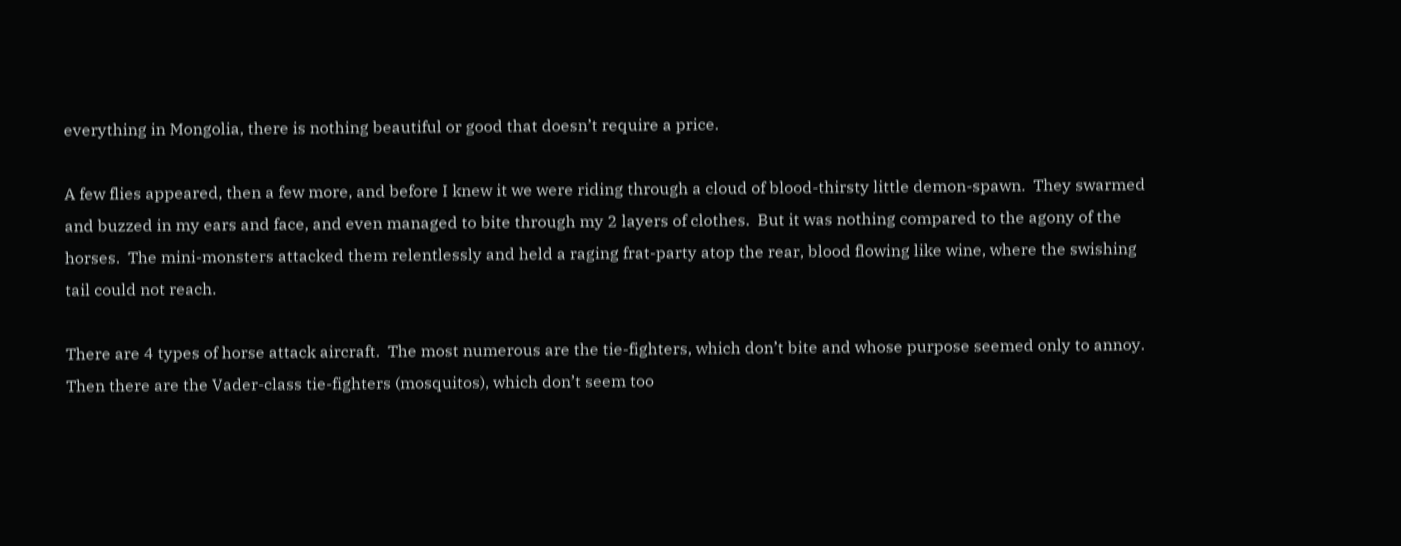everything in Mongolia, there is nothing beautiful or good that doesn’t require a price.

A few flies appeared, then a few more, and before I knew it we were riding through a cloud of blood-thirsty little demon-spawn.  They swarmed and buzzed in my ears and face, and even managed to bite through my 2 layers of clothes.  But it was nothing compared to the agony of the horses.  The mini-monsters attacked them relentlessly and held a raging frat-party atop the rear, blood flowing like wine, where the swishing tail could not reach.

There are 4 types of horse attack aircraft.  The most numerous are the tie-fighters, which don’t bite and whose purpose seemed only to annoy.  Then there are the Vader-class tie-fighters (mosquitos), which don’t seem too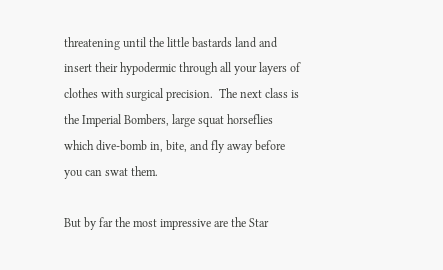threatening until the little bastards land and insert their hypodermic through all your layers of clothes with surgical precision.  The next class is the Imperial Bombers, large squat horseflies which dive-bomb in, bite, and fly away before you can swat them.

But by far the most impressive are the Star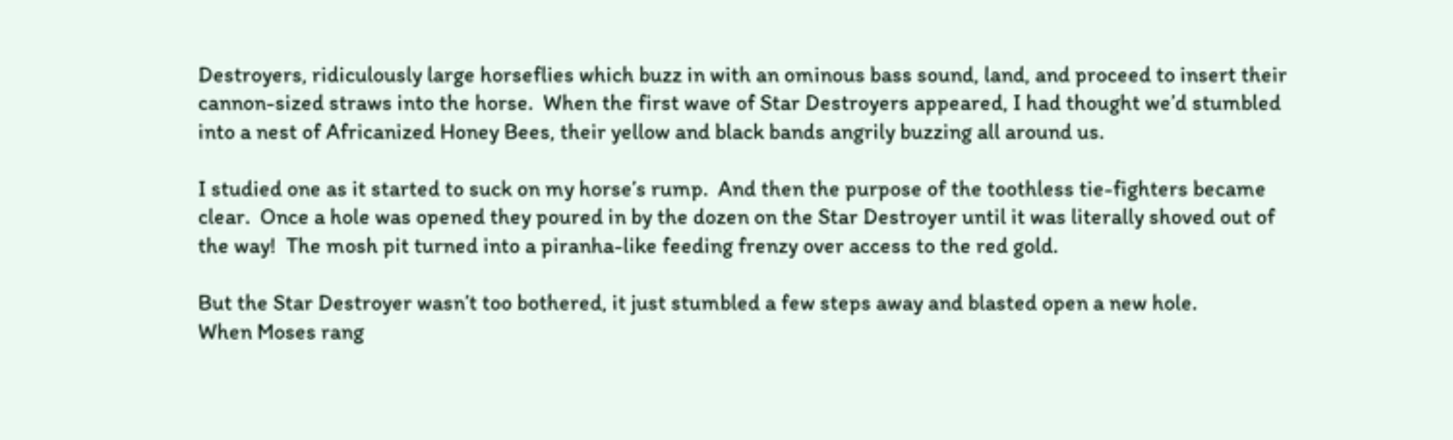Destroyers, ridiculously large horseflies which buzz in with an ominous bass sound, land, and proceed to insert their cannon-sized straws into the horse.  When the first wave of Star Destroyers appeared, I had thought we’d stumbled into a nest of Africanized Honey Bees, their yellow and black bands angrily buzzing all around us.

I studied one as it started to suck on my horse’s rump.  And then the purpose of the toothless tie-fighters became clear.  Once a hole was opened they poured in by the dozen on the Star Destroyer until it was literally shoved out of the way!  The mosh pit turned into a piranha-like feeding frenzy over access to the red gold.

But the Star Destroyer wasn’t too bothered, it just stumbled a few steps away and blasted open a new hole.
When Moses rang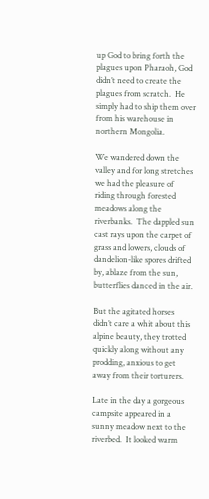up God to bring forth the plagues upon Pharaoh, God didn’t need to create the plagues from scratch.  He simply had to ship them over from his warehouse in northern Mongolia.

We wandered down the valley and for long stretches we had the pleasure of riding through forested meadows along the riverbanks.  The dappled sun cast rays upon the carpet of grass and lowers, clouds of dandelion-like spores drifted by, ablaze from the sun, butterflies danced in the air.

But the agitated horses didn’t care a whit about this alpine beauty, they trotted quickly along without any prodding, anxious to get away from their torturers.

Late in the day a gorgeous campsite appeared in a sunny meadow next to the riverbed.  It looked warm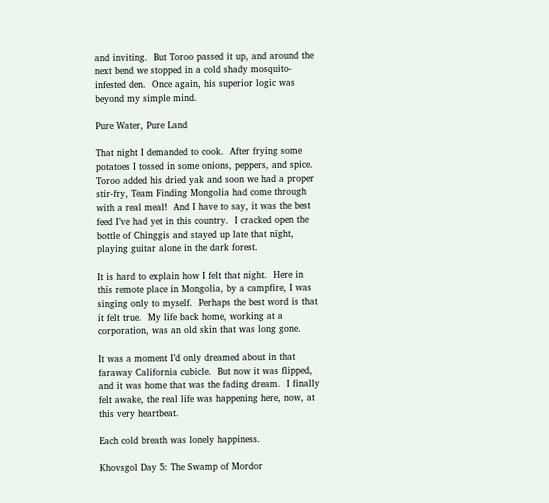and inviting.  But Toroo passed it up, and around the next bend we stopped in a cold shady mosquito-infested den.  Once again, his superior logic was beyond my simple mind.

Pure Water, Pure Land

That night I demanded to cook.  After frying some potatoes I tossed in some onions, peppers, and spice.  Toroo added his dried yak and soon we had a proper stir-fry, Team Finding Mongolia had come through with a real meal!  And I have to say, it was the best feed I’ve had yet in this country.  I cracked open the bottle of Chinggis and stayed up late that night, playing guitar alone in the dark forest.

It is hard to explain how I felt that night.  Here in this remote place in Mongolia, by a campfire, I was singing only to myself.  Perhaps the best word is that it felt true.  My life back home, working at a corporation, was an old skin that was long gone.

It was a moment I’d only dreamed about in that faraway California cubicle.  But now it was flipped, and it was home that was the fading dream.  I finally felt awake, the real life was happening here, now, at this very heartbeat.

Each cold breath was lonely happiness.

Khovsgol Day 5: The Swamp of Mordor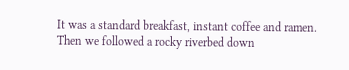It was a standard breakfast, instant coffee and ramen.  Then we followed a rocky riverbed down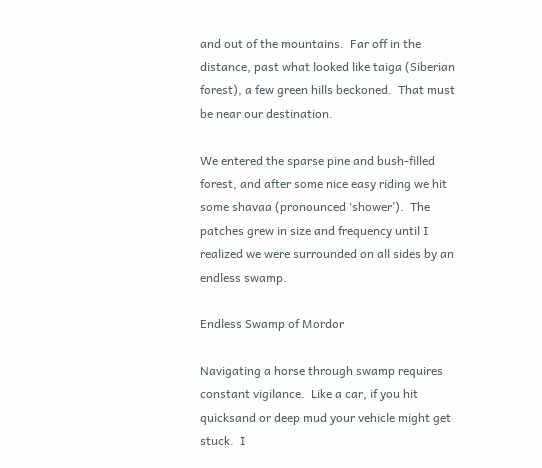and out of the mountains.  Far off in the distance, past what looked like taiga (Siberian forest), a few green hills beckoned.  That must be near our destination.

We entered the sparse pine and bush-filled forest, and after some nice easy riding we hit some shavaa (pronounced ‘shower’).  The patches grew in size and frequency until I realized we were surrounded on all sides by an endless swamp.

Endless Swamp of Mordor

Navigating a horse through swamp requires constant vigilance.  Like a car, if you hit quicksand or deep mud your vehicle might get stuck.  I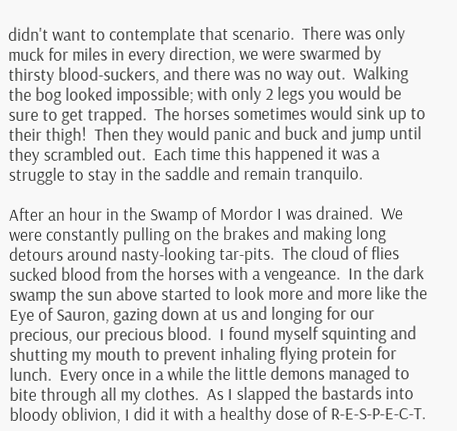didn't want to contemplate that scenario.  There was only muck for miles in every direction, we were swarmed by thirsty blood-suckers, and there was no way out.  Walking the bog looked impossible; with only 2 legs you would be sure to get trapped.  The horses sometimes would sink up to their thigh!  Then they would panic and buck and jump until they scrambled out.  Each time this happened it was a struggle to stay in the saddle and remain tranquilo.

After an hour in the Swamp of Mordor I was drained.  We were constantly pulling on the brakes and making long detours around nasty-looking tar-pits.  The cloud of flies sucked blood from the horses with a vengeance.  In the dark swamp the sun above started to look more and more like the Eye of Sauron, gazing down at us and longing for our precious, our precious blood.  I found myself squinting and shutting my mouth to prevent inhaling flying protein for lunch.  Every once in a while the little demons managed to bite through all my clothes.  As I slapped the bastards into bloody oblivion, I did it with a healthy dose of R-E-S-P-E-C-T.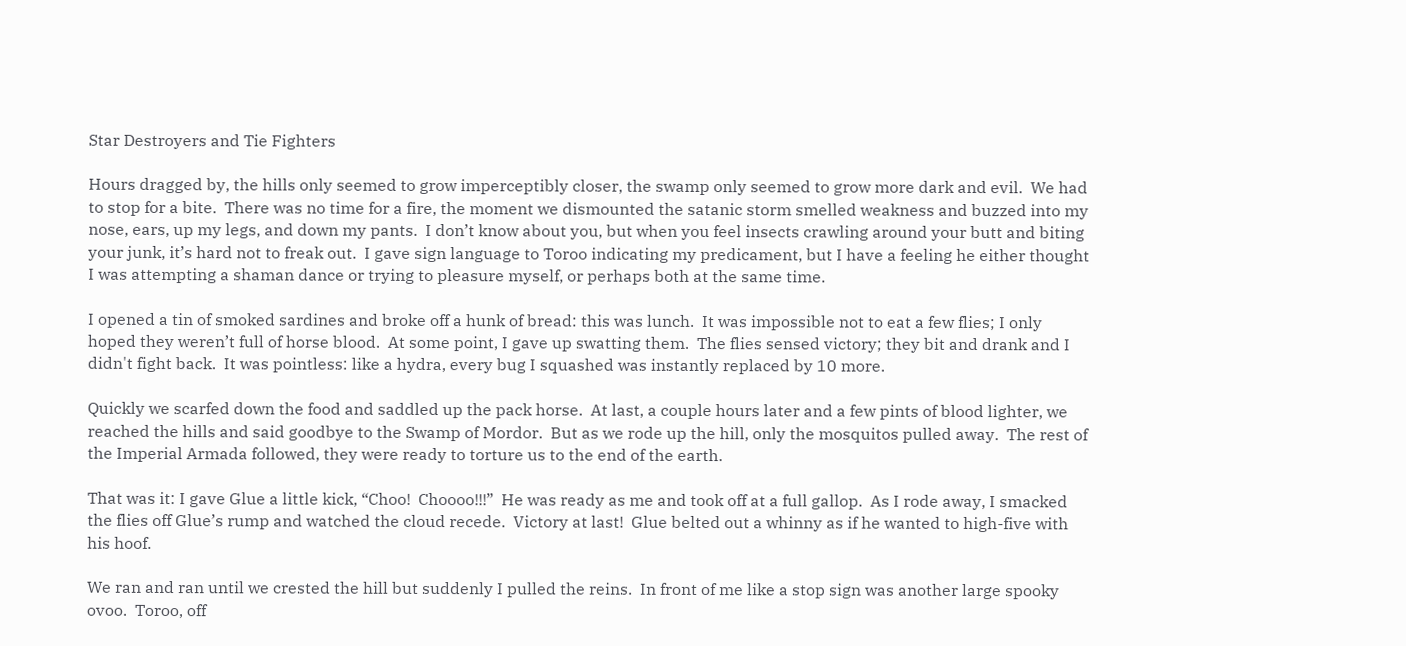Star Destroyers and Tie Fighters

Hours dragged by, the hills only seemed to grow imperceptibly closer, the swamp only seemed to grow more dark and evil.  We had to stop for a bite.  There was no time for a fire, the moment we dismounted the satanic storm smelled weakness and buzzed into my nose, ears, up my legs, and down my pants.  I don’t know about you, but when you feel insects crawling around your butt and biting your junk, it’s hard not to freak out.  I gave sign language to Toroo indicating my predicament, but I have a feeling he either thought I was attempting a shaman dance or trying to pleasure myself, or perhaps both at the same time.

I opened a tin of smoked sardines and broke off a hunk of bread: this was lunch.  It was impossible not to eat a few flies; I only hoped they weren’t full of horse blood.  At some point, I gave up swatting them.  The flies sensed victory; they bit and drank and I didn't fight back.  It was pointless: like a hydra, every bug I squashed was instantly replaced by 10 more.

Quickly we scarfed down the food and saddled up the pack horse.  At last, a couple hours later and a few pints of blood lighter, we reached the hills and said goodbye to the Swamp of Mordor.  But as we rode up the hill, only the mosquitos pulled away.  The rest of the Imperial Armada followed, they were ready to torture us to the end of the earth.

That was it: I gave Glue a little kick, “Choo!  Choooo!!!”  He was ready as me and took off at a full gallop.  As I rode away, I smacked the flies off Glue’s rump and watched the cloud recede.  Victory at last!  Glue belted out a whinny as if he wanted to high-five with his hoof.

We ran and ran until we crested the hill but suddenly I pulled the reins.  In front of me like a stop sign was another large spooky ovoo.  Toroo, off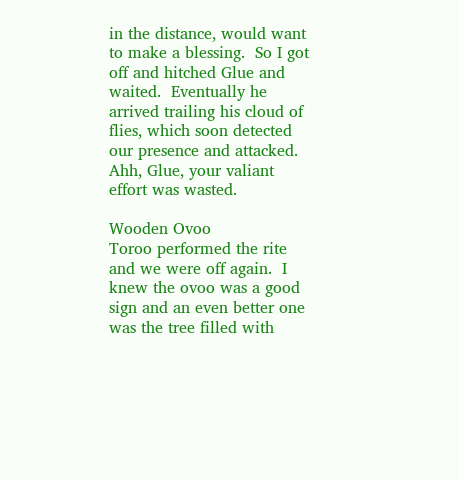in the distance, would want to make a blessing.  So I got off and hitched Glue and waited.  Eventually he arrived trailing his cloud of flies, which soon detected our presence and attacked.  Ahh, Glue, your valiant effort was wasted.

Wooden Ovoo
Toroo performed the rite and we were off again.  I knew the ovoo was a good sign and an even better one was the tree filled with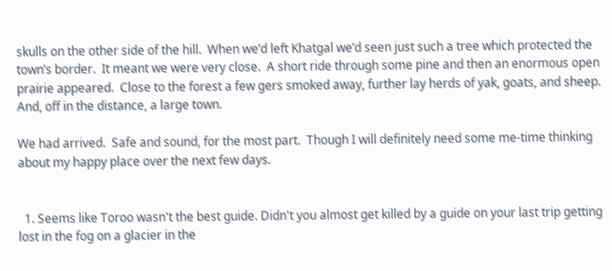skulls on the other side of the hill.  When we’d left Khatgal we’d seen just such a tree which protected the town’s border.  It meant we were very close.  A short ride through some pine and then an enormous open prairie appeared.  Close to the forest a few gers smoked away, further lay herds of yak, goats, and sheep.  And, off in the distance, a large town.

We had arrived.  Safe and sound, for the most part.  Though I will definitely need some me-time thinking about my happy place over the next few days.


  1. Seems like Toroo wasn't the best guide. Didn't you almost get killed by a guide on your last trip getting lost in the fog on a glacier in the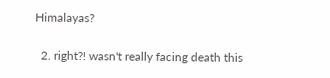Himalayas?

  2. right?! wasn't really facing death this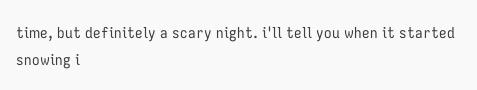time, but definitely a scary night. i'll tell you when it started snowing i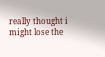really thought i might lose the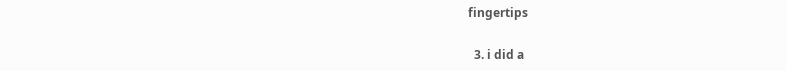fingertips

  3. i did a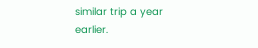similar trip a year earlier.